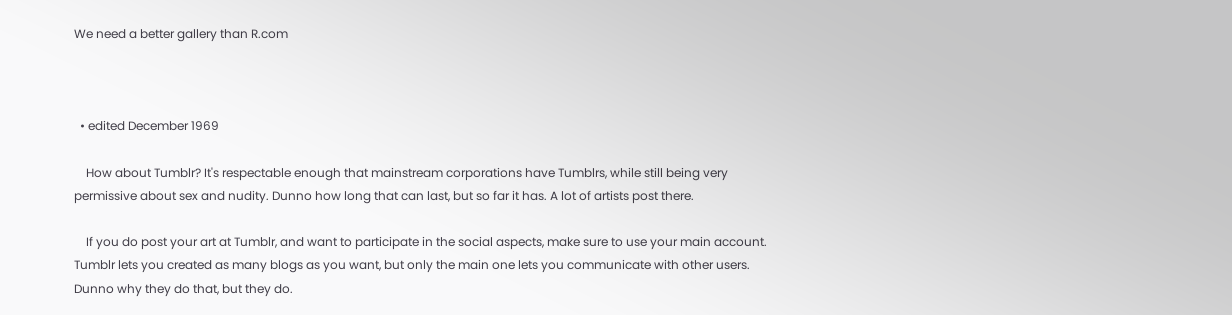We need a better gallery than R.com



  • edited December 1969

    How about Tumblr? It's respectable enough that mainstream corporations have Tumblrs, while still being very permissive about sex and nudity. Dunno how long that can last, but so far it has. A lot of artists post there.

    If you do post your art at Tumblr, and want to participate in the social aspects, make sure to use your main account. Tumblr lets you created as many blogs as you want, but only the main one lets you communicate with other users. Dunno why they do that, but they do.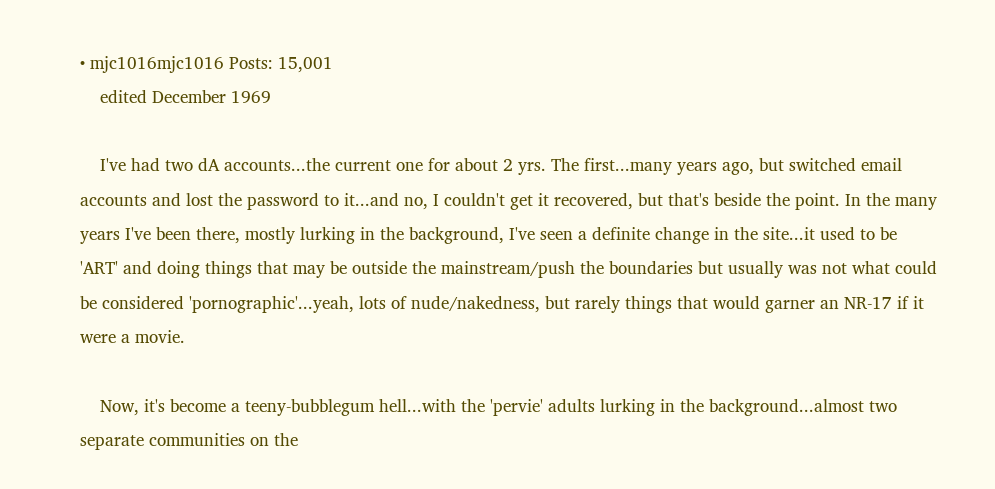• mjc1016mjc1016 Posts: 15,001
    edited December 1969

    I've had two dA accounts...the current one for about 2 yrs. The first...many years ago, but switched email accounts and lost the password to it...and no, I couldn't get it recovered, but that's beside the point. In the many years I've been there, mostly lurking in the background, I've seen a definite change in the site...it used to be 'ART' and doing things that may be outside the mainstream/push the boundaries but usually was not what could be considered 'pornographic'...yeah, lots of nude/nakedness, but rarely things that would garner an NR-17 if it were a movie.

    Now, it's become a teeny-bubblegum hell...with the 'pervie' adults lurking in the background...almost two separate communities on the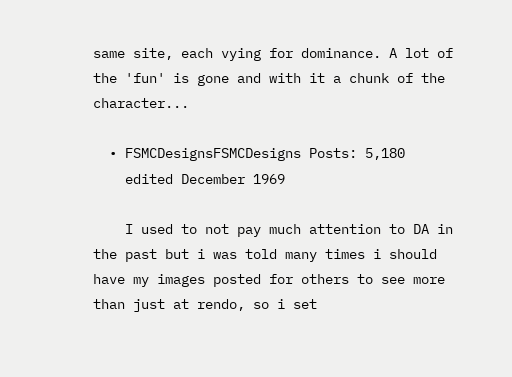same site, each vying for dominance. A lot of the 'fun' is gone and with it a chunk of the character...

  • FSMCDesignsFSMCDesigns Posts: 5,180
    edited December 1969

    I used to not pay much attention to DA in the past but i was told many times i should have my images posted for others to see more than just at rendo, so i set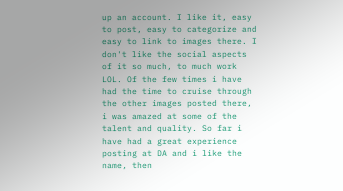up an account. I like it, easy to post, easy to categorize and easy to link to images there. I don't like the social aspects of it so much, to much work LOL. Of the few times i have had the time to cruise through the other images posted there, i was amazed at some of the talent and quality. So far i have had a great experience posting at DA and i like the name, then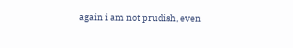again i am not prudish, even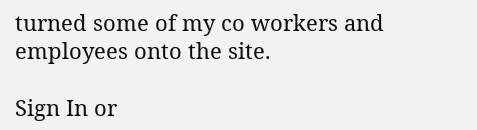turned some of my co workers and employees onto the site.

Sign In or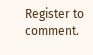Register to comment.